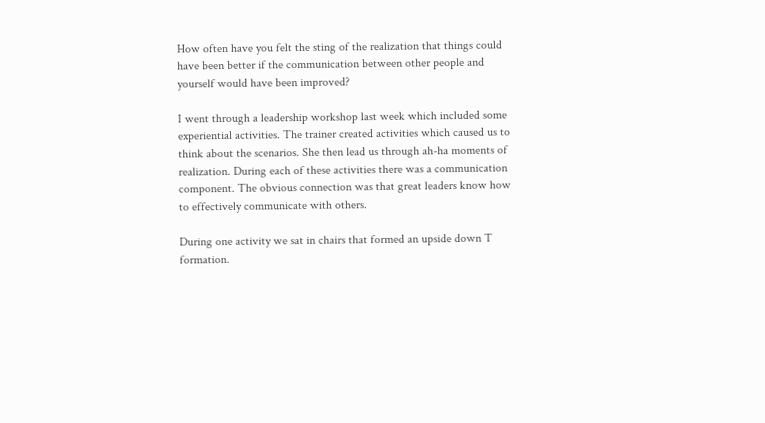How often have you felt the sting of the realization that things could have been better if the communication between other people and yourself would have been improved?

I went through a leadership workshop last week which included some experiential activities. The trainer created activities which caused us to think about the scenarios. She then lead us through ah-ha moments of realization. During each of these activities there was a communication component. The obvious connection was that great leaders know how to effectively communicate with others.

During one activity we sat in chairs that formed an upside down T formation.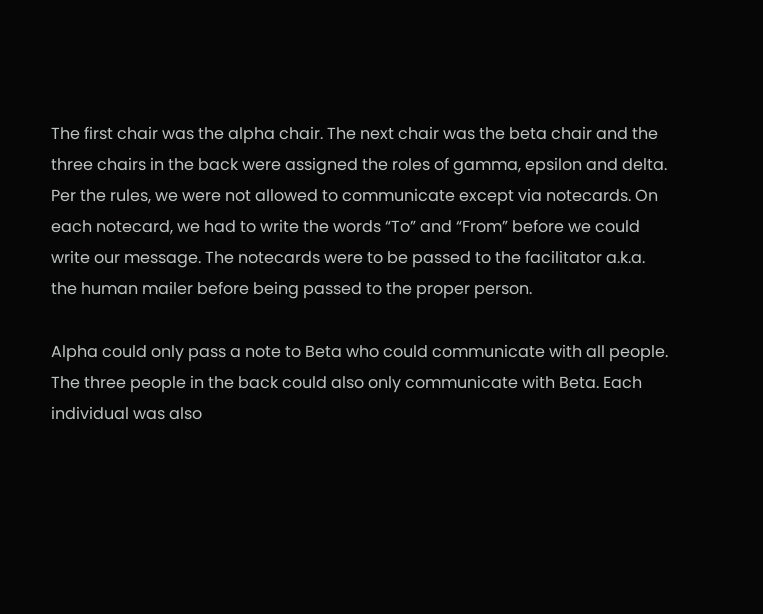The first chair was the alpha chair. The next chair was the beta chair and the three chairs in the back were assigned the roles of gamma, epsilon and delta. Per the rules, we were not allowed to communicate except via notecards. On each notecard, we had to write the words “To” and “From” before we could write our message. The notecards were to be passed to the facilitator a.k.a. the human mailer before being passed to the proper person.

Alpha could only pass a note to Beta who could communicate with all people. The three people in the back could also only communicate with Beta. Each individual was also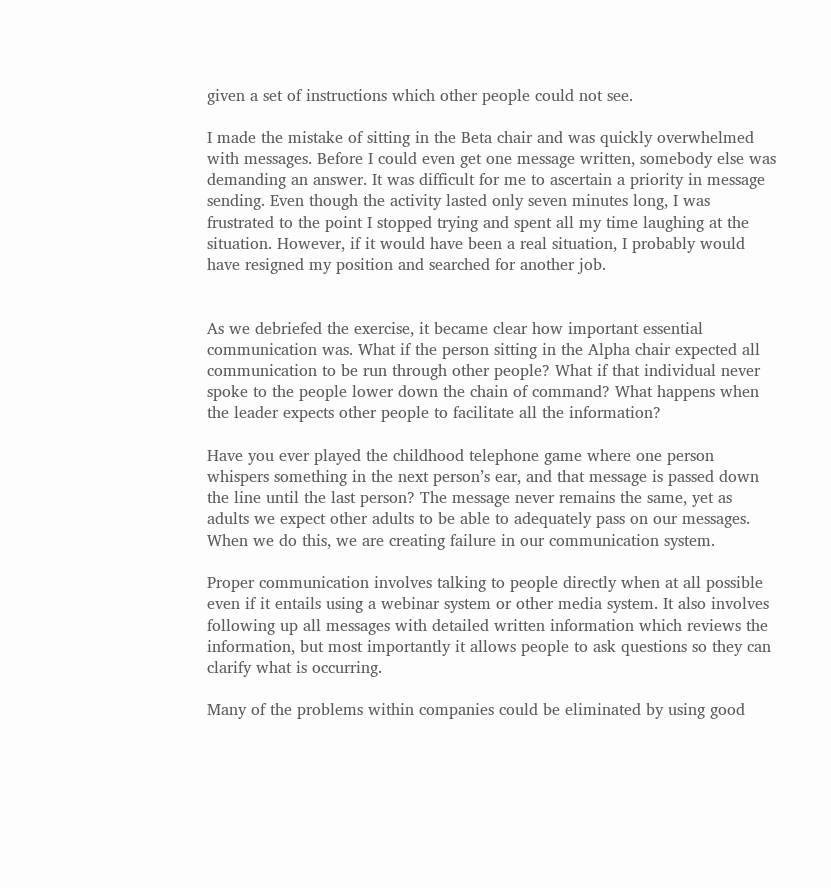given a set of instructions which other people could not see.

I made the mistake of sitting in the Beta chair and was quickly overwhelmed with messages. Before I could even get one message written, somebody else was demanding an answer. It was difficult for me to ascertain a priority in message sending. Even though the activity lasted only seven minutes long, I was frustrated to the point I stopped trying and spent all my time laughing at the situation. However, if it would have been a real situation, I probably would have resigned my position and searched for another job.


As we debriefed the exercise, it became clear how important essential communication was. What if the person sitting in the Alpha chair expected all communication to be run through other people? What if that individual never spoke to the people lower down the chain of command? What happens when the leader expects other people to facilitate all the information?

Have you ever played the childhood telephone game where one person whispers something in the next person’s ear, and that message is passed down the line until the last person? The message never remains the same, yet as adults we expect other adults to be able to adequately pass on our messages. When we do this, we are creating failure in our communication system.

Proper communication involves talking to people directly when at all possible even if it entails using a webinar system or other media system. It also involves following up all messages with detailed written information which reviews the information, but most importantly it allows people to ask questions so they can clarify what is occurring.

Many of the problems within companies could be eliminated by using good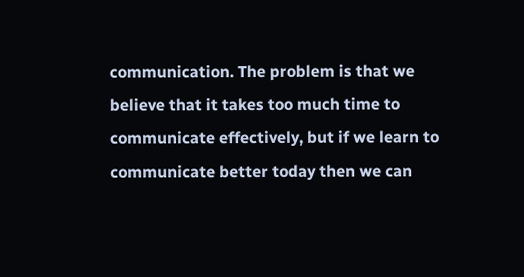communication. The problem is that we believe that it takes too much time to communicate effectively, but if we learn to communicate better today then we can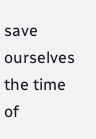save ourselves the time of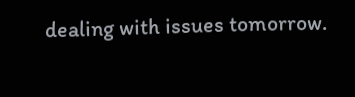dealing with issues tomorrow.